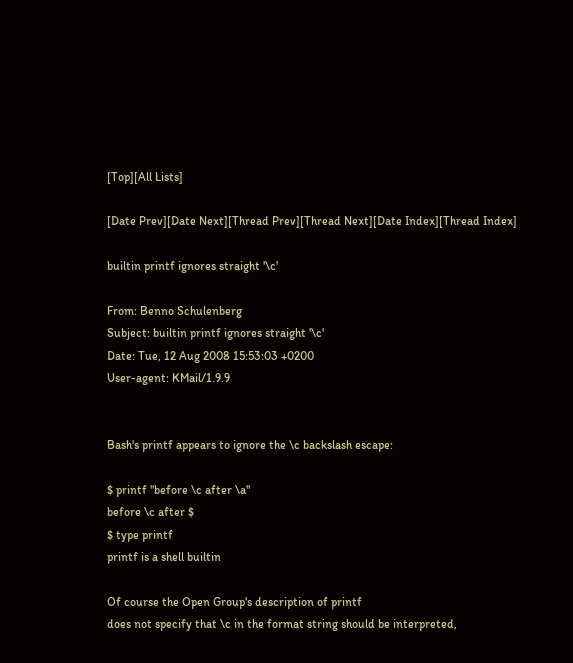[Top][All Lists]

[Date Prev][Date Next][Thread Prev][Thread Next][Date Index][Thread Index]

builtin printf ignores straight '\c'

From: Benno Schulenberg
Subject: builtin printf ignores straight '\c'
Date: Tue, 12 Aug 2008 15:53:03 +0200
User-agent: KMail/1.9.9


Bash's printf appears to ignore the \c backslash escape:

$ printf "before \c after \a"
before \c after $
$ type printf
printf is a shell builtin

Of course the Open Group's description of printf
does not specify that \c in the format string should be interpreted,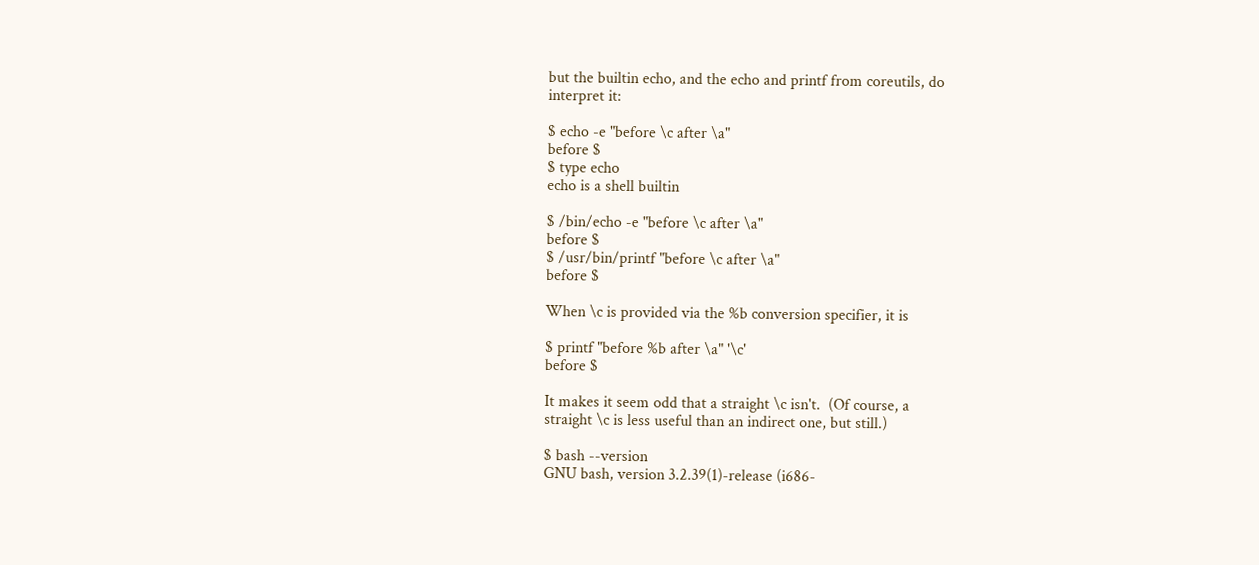but the builtin echo, and the echo and printf from coreutils, do
interpret it:

$ echo -e "before \c after \a"
before $
$ type echo
echo is a shell builtin

$ /bin/echo -e "before \c after \a"
before $
$ /usr/bin/printf "before \c after \a"
before $

When \c is provided via the %b conversion specifier, it is

$ printf "before %b after \a" '\c'
before $

It makes it seem odd that a straight \c isn't.  (Of course, a
straight \c is less useful than an indirect one, but still.)

$ bash --version
GNU bash, version 3.2.39(1)-release (i686-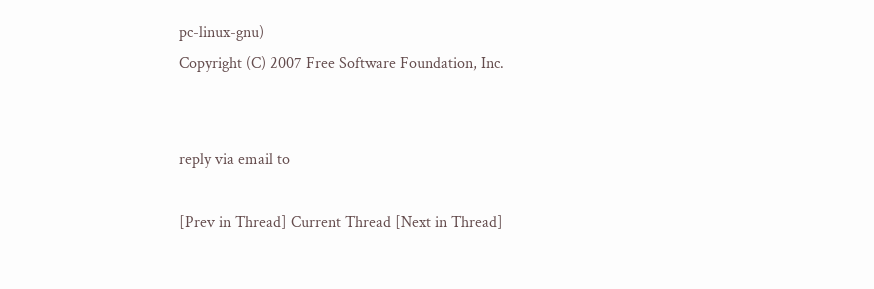pc-linux-gnu)
Copyright (C) 2007 Free Software Foundation, Inc.


reply via email to

[Prev in Thread] Current Thread [Next in Thread]